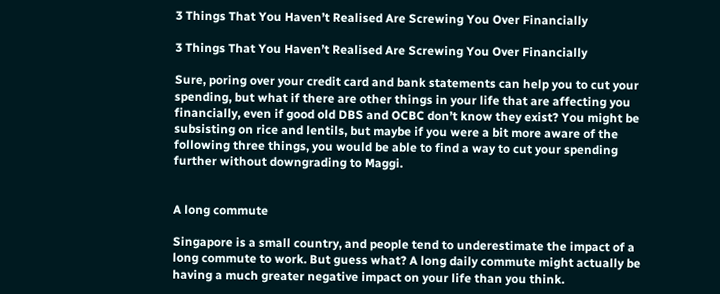3 Things That You Haven’t Realised Are Screwing You Over Financially

3 Things That You Haven’t Realised Are Screwing You Over Financially

Sure, poring over your credit card and bank statements can help you to cut your spending, but what if there are other things in your life that are affecting you financially, even if good old DBS and OCBC don’t know they exist? You might be subsisting on rice and lentils, but maybe if you were a bit more aware of the following three things, you would be able to find a way to cut your spending further without downgrading to Maggi.


A long commute

Singapore is a small country, and people tend to underestimate the impact of a long commute to work. But guess what? A long daily commute might actually be having a much greater negative impact on your life than you think.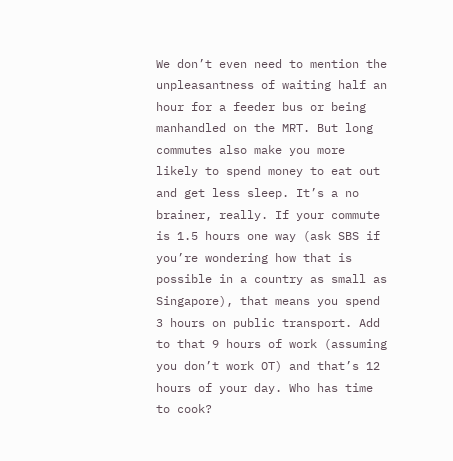We don’t even need to mention the unpleasantness of waiting half an hour for a feeder bus or being manhandled on the MRT. But long commutes also make you more likely to spend money to eat out and get less sleep. It’s a no brainer, really. If your commute is 1.5 hours one way (ask SBS if you’re wondering how that is possible in a country as small as Singapore), that means you spend 3 hours on public transport. Add to that 9 hours of work (assuming you don’t work OT) and that’s 12 hours of your day. Who has time to cook?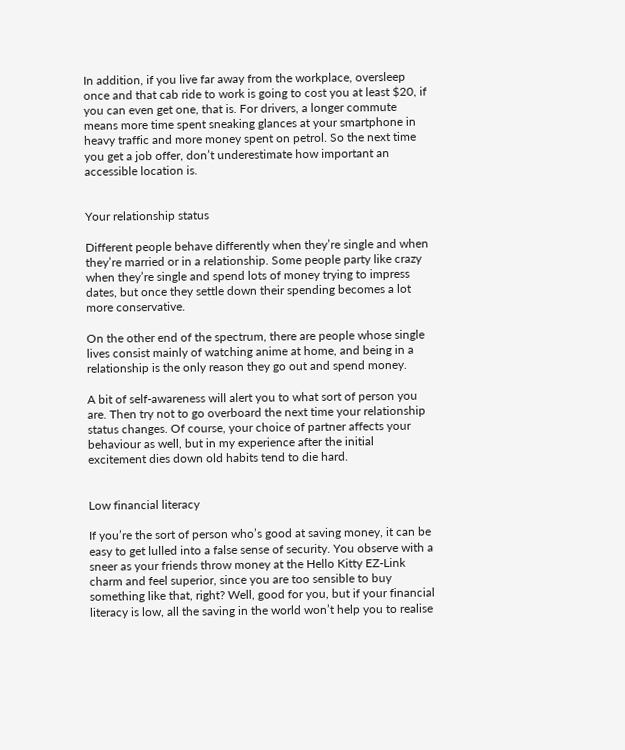In addition, if you live far away from the workplace, oversleep once and that cab ride to work is going to cost you at least $20, if you can even get one, that is. For drivers, a longer commute means more time spent sneaking glances at your smartphone in heavy traffic and more money spent on petrol. So the next time you get a job offer, don’t underestimate how important an accessible location is.


Your relationship status

Different people behave differently when they’re single and when they’re married or in a relationship. Some people party like crazy when they’re single and spend lots of money trying to impress dates, but once they settle down their spending becomes a lot more conservative.

On the other end of the spectrum, there are people whose single lives consist mainly of watching anime at home, and being in a relationship is the only reason they go out and spend money.

A bit of self-awareness will alert you to what sort of person you are. Then try not to go overboard the next time your relationship status changes. Of course, your choice of partner affects your behaviour as well, but in my experience after the initial excitement dies down old habits tend to die hard.


Low financial literacy

If you’re the sort of person who’s good at saving money, it can be easy to get lulled into a false sense of security. You observe with a sneer as your friends throw money at the Hello Kitty EZ-Link charm and feel superior, since you are too sensible to buy something like that, right? Well, good for you, but if your financial literacy is low, all the saving in the world won’t help you to realise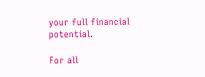your full financial potential.

For all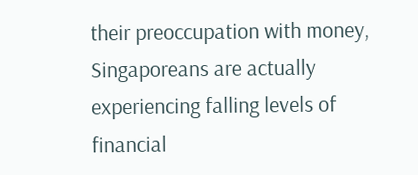their preoccupation with money, Singaporeans are actually experiencing falling levels of financial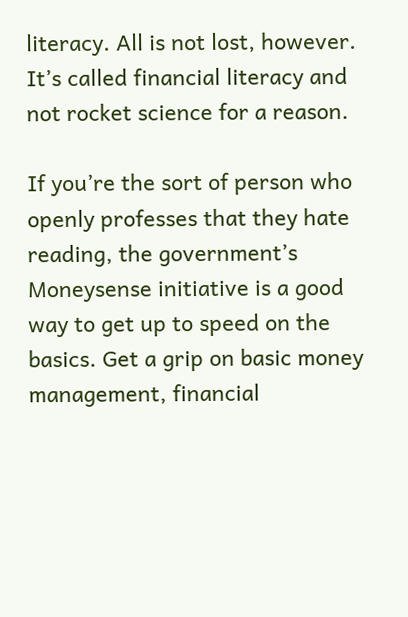literacy. All is not lost, however. It’s called financial literacy and not rocket science for a reason.

If you’re the sort of person who openly professes that they hate reading, the government’s Moneysense initiative is a good way to get up to speed on the basics. Get a grip on basic money management, financial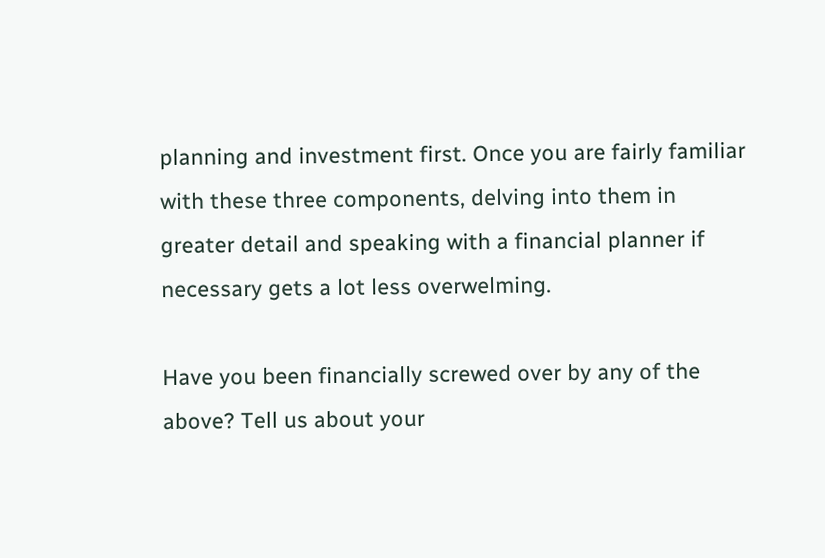planning and investment first. Once you are fairly familiar with these three components, delving into them in greater detail and speaking with a financial planner if necessary gets a lot less overwelming.

Have you been financially screwed over by any of the above? Tell us about your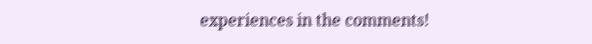experiences in the comments!